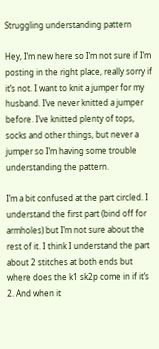Struggling understanding pattern

Hey, I’m new here so I’m not sure if I’m posting in the right place, really sorry if it’s not. I want to knit a jumper for my husband. I’ve never knitted a jumper before. I’ve knitted plenty of tops, socks and other things, but never a jumper so I’m having some trouble understanding the pattern.

I’m a bit confused at the part circled. I understand the first part (bind off for armholes) but I’m not sure about the rest of it. I think I understand the part about 2 stitches at both ends but where does the k1 sk2p come in if it’s 2. And when it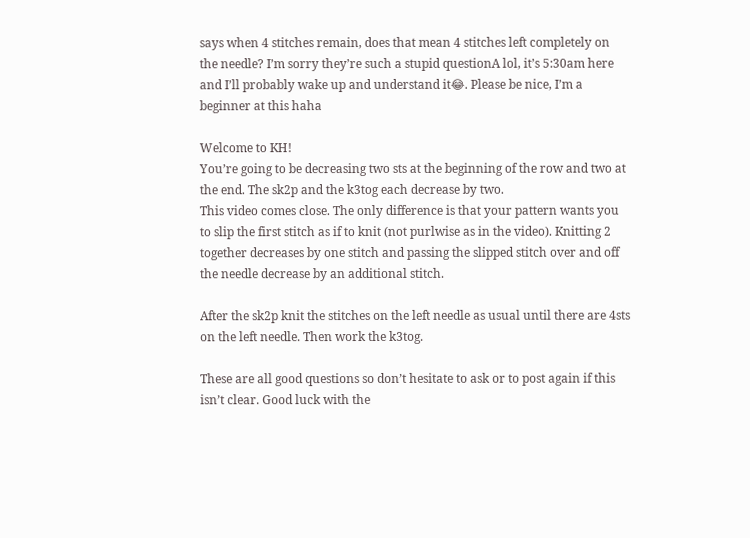says when 4 stitches remain, does that mean 4 stitches left completely on the needle? I’m sorry they’re such a stupid questionA lol, it’s 5:30am here and I’ll probably wake up and understand it😂. Please be nice, I’m a beginner at this haha

Welcome to KH!
You’re going to be decreasing two sts at the beginning of the row and two at the end. The sk2p and the k3tog each decrease by two.
This video comes close. The only difference is that your pattern wants you to slip the first stitch as if to knit (not purlwise as in the video). Knitting 2 together decreases by one stitch and passing the slipped stitch over and off the needle decrease by an additional stitch.

After the sk2p knit the stitches on the left needle as usual until there are 4sts on the left needle. Then work the k3tog.

These are all good questions so don’t hesitate to ask or to post again if this isn’t clear. Good luck with the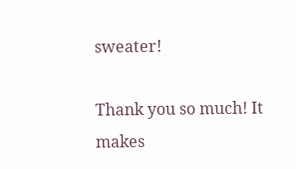sweater!

Thank you so much! It makes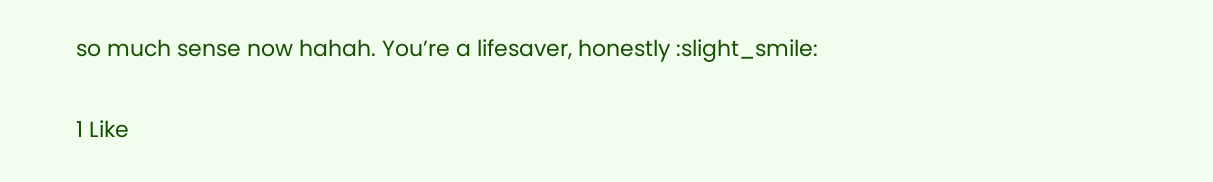so much sense now hahah. You’re a lifesaver, honestly :slight_smile:

1 Like